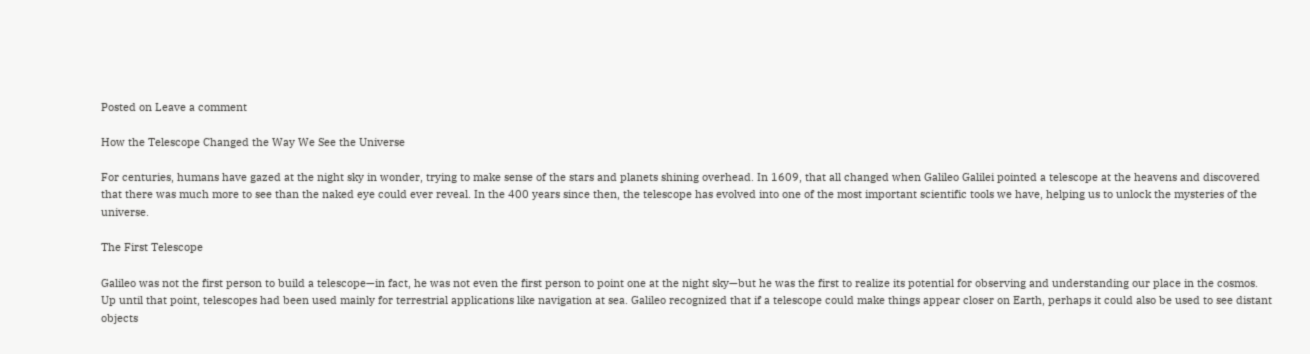Posted on Leave a comment

How the Telescope Changed the Way We See the Universe

For centuries, humans have gazed at the night sky in wonder, trying to make sense of the stars and planets shining overhead. In 1609, that all changed when Galileo Galilei pointed a telescope at the heavens and discovered that there was much more to see than the naked eye could ever reveal. In the 400 years since then, the telescope has evolved into one of the most important scientific tools we have, helping us to unlock the mysteries of the universe.

The First Telescope

Galileo was not the first person to build a telescope—in fact, he was not even the first person to point one at the night sky—but he was the first to realize its potential for observing and understanding our place in the cosmos. Up until that point, telescopes had been used mainly for terrestrial applications like navigation at sea. Galileo recognized that if a telescope could make things appear closer on Earth, perhaps it could also be used to see distant objects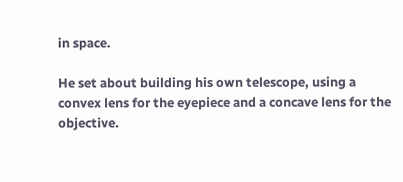in space.

He set about building his own telescope, using a convex lens for the eyepiece and a concave lens for the objective.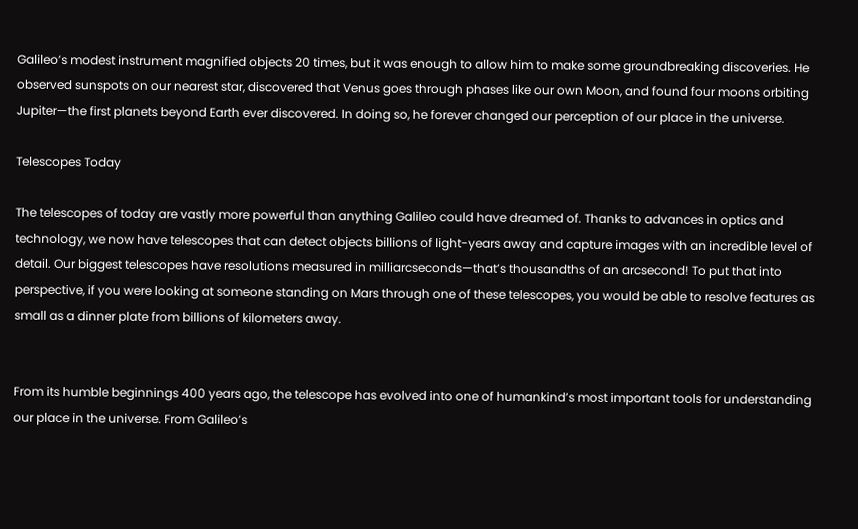Galileo’s modest instrument magnified objects 20 times, but it was enough to allow him to make some groundbreaking discoveries. He observed sunspots on our nearest star, discovered that Venus goes through phases like our own Moon, and found four moons orbiting Jupiter—the first planets beyond Earth ever discovered. In doing so, he forever changed our perception of our place in the universe.

Telescopes Today

The telescopes of today are vastly more powerful than anything Galileo could have dreamed of. Thanks to advances in optics and technology, we now have telescopes that can detect objects billions of light-years away and capture images with an incredible level of detail. Our biggest telescopes have resolutions measured in milliarcseconds—that’s thousandths of an arcsecond! To put that into perspective, if you were looking at someone standing on Mars through one of these telescopes, you would be able to resolve features as small as a dinner plate from billions of kilometers away.


From its humble beginnings 400 years ago, the telescope has evolved into one of humankind’s most important tools for understanding our place in the universe. From Galileo’s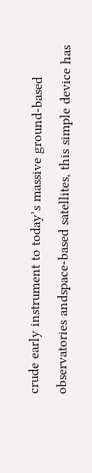crude early instrument to today’s massive ground-based observatories andspace-based satellites, this simple device has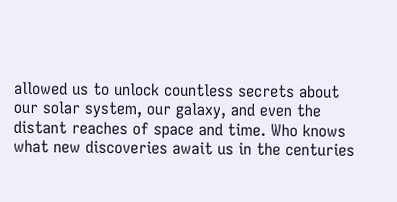allowed us to unlock countless secrets about our solar system, our galaxy, and even the distant reaches of space and time. Who knows what new discoveries await us in the centuries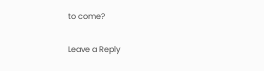to come?

Leave a Reply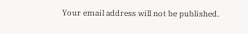Your email address will not be published.